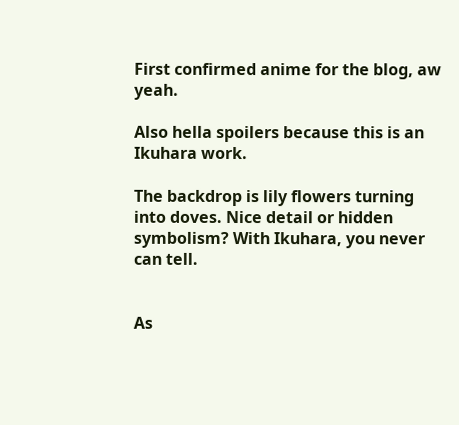First confirmed anime for the blog, aw yeah.

Also hella spoilers because this is an Ikuhara work.

The backdrop is lily flowers turning into doves. Nice detail or hidden symbolism? With Ikuhara, you never can tell.


As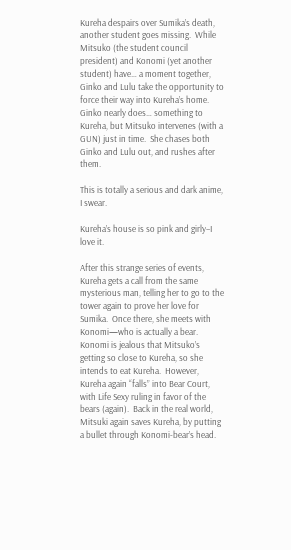Kureha despairs over Sumika’s death, another student goes missing.  While Mitsuko (the student council president) and Konomi (yet another student) have… a moment together, Ginko and Lulu take the opportunity to force their way into Kureha’s home.  Ginko nearly does… something to Kureha, but Mitsuko intervenes (with a GUN) just in time.  She chases both Ginko and Lulu out, and rushes after them.

This is totally a serious and dark anime, I swear.

Kureha’s house is so pink and girly–I love it.

After this strange series of events, Kureha gets a call from the same mysterious man, telling her to go to the tower again to prove her love for Sumika.  Once there, she meets with Konomi—who is actually a bear.  Konomi is jealous that Mitsuko’s getting so close to Kureha, so she intends to eat Kureha.  However, Kureha again “falls” into Bear Court, with Life Sexy ruling in favor of the bears (again).  Back in the real world, Mitsuki again saves Kureha, by putting a bullet through Konomi-bear’s head.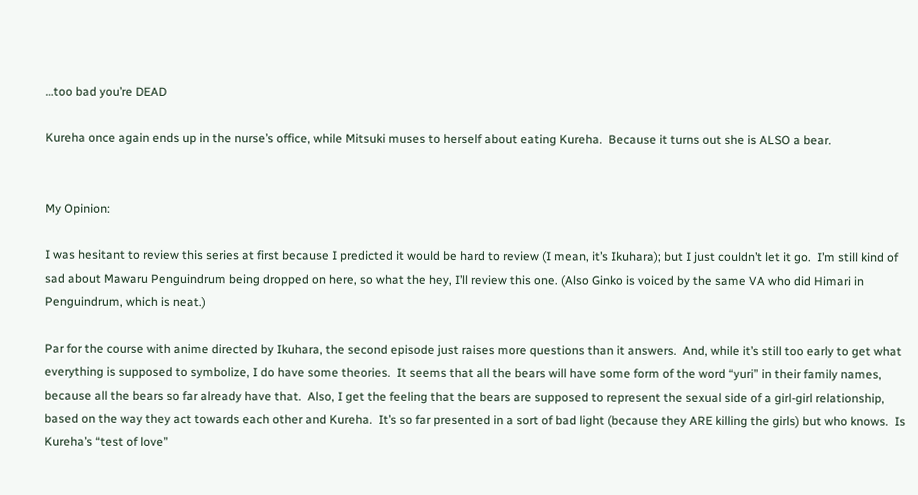…too bad you’re DEAD

Kureha once again ends up in the nurse’s office, while Mitsuki muses to herself about eating Kureha.  Because it turns out she is ALSO a bear.


My Opinion:

I was hesitant to review this series at first because I predicted it would be hard to review (I mean, it’s Ikuhara); but I just couldn’t let it go.  I’m still kind of sad about Mawaru Penguindrum being dropped on here, so what the hey, I’ll review this one. (Also Ginko is voiced by the same VA who did Himari in Penguindrum, which is neat.)

Par for the course with anime directed by Ikuhara, the second episode just raises more questions than it answers.  And, while it’s still too early to get what everything is supposed to symbolize, I do have some theories.  It seems that all the bears will have some form of the word “yuri” in their family names, because all the bears so far already have that.  Also, I get the feeling that the bears are supposed to represent the sexual side of a girl-girl relationship, based on the way they act towards each other and Kureha.  It’s so far presented in a sort of bad light (because they ARE killing the girls) but who knows.  Is Kureha’s “test of love”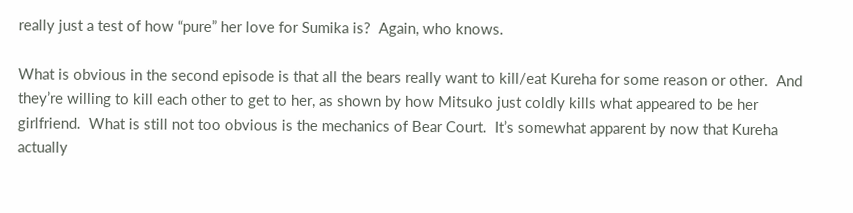really just a test of how “pure” her love for Sumika is?  Again, who knows.

What is obvious in the second episode is that all the bears really want to kill/eat Kureha for some reason or other.  And they’re willing to kill each other to get to her, as shown by how Mitsuko just coldly kills what appeared to be her girlfriend.  What is still not too obvious is the mechanics of Bear Court.  It’s somewhat apparent by now that Kureha actually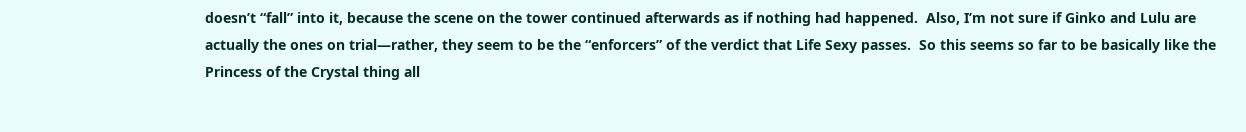doesn’t “fall” into it, because the scene on the tower continued afterwards as if nothing had happened.  Also, I’m not sure if Ginko and Lulu are actually the ones on trial—rather, they seem to be the “enforcers” of the verdict that Life Sexy passes.  So this seems so far to be basically like the Princess of the Crystal thing all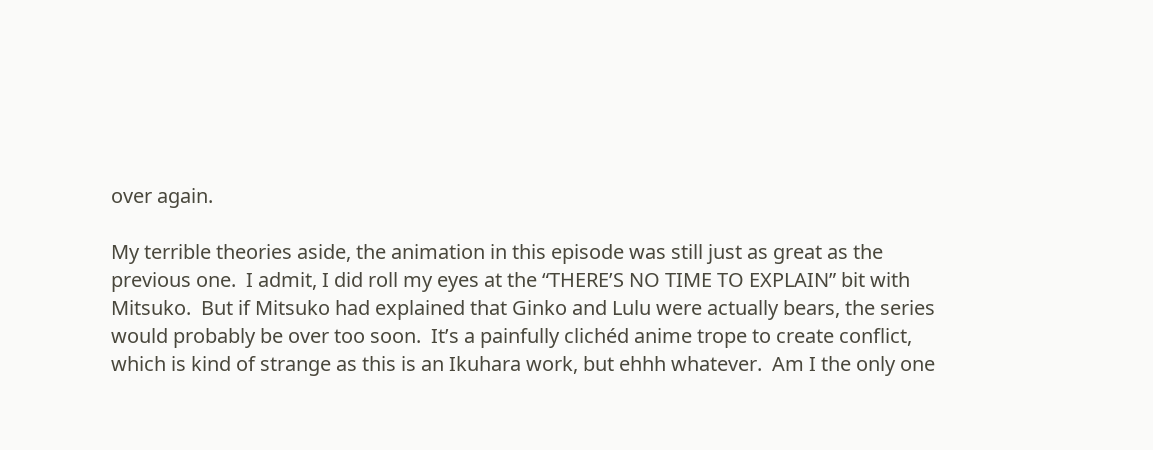over again.

My terrible theories aside, the animation in this episode was still just as great as the previous one.  I admit, I did roll my eyes at the “THERE’S NO TIME TO EXPLAIN” bit with Mitsuko.  But if Mitsuko had explained that Ginko and Lulu were actually bears, the series would probably be over too soon.  It’s a painfully clichéd anime trope to create conflict, which is kind of strange as this is an Ikuhara work, but ehhh whatever.  Am I the only one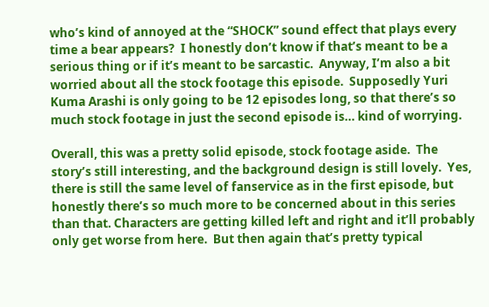who’s kind of annoyed at the “SHOCK” sound effect that plays every time a bear appears?  I honestly don’t know if that’s meant to be a serious thing or if it’s meant to be sarcastic.  Anyway, I’m also a bit worried about all the stock footage this episode.  Supposedly Yuri Kuma Arashi is only going to be 12 episodes long, so that there’s so much stock footage in just the second episode is… kind of worrying.

Overall, this was a pretty solid episode, stock footage aside.  The story’s still interesting, and the background design is still lovely.  Yes, there is still the same level of fanservice as in the first episode, but honestly there’s so much more to be concerned about in this series than that. Characters are getting killed left and right and it’ll probably only get worse from here.  But then again that’s pretty typical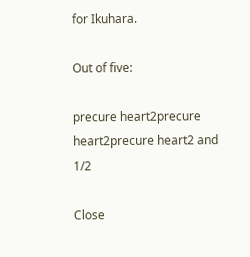for Ikuhara.

Out of five:

precure heart2precure heart2precure heart2 and 1/2

Close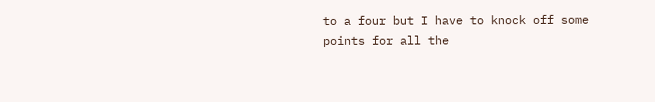to a four but I have to knock off some points for all the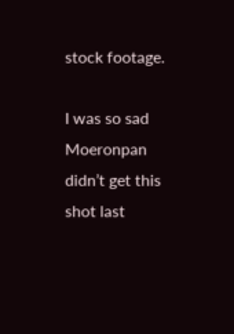stock footage.

I was so sad Moeronpan didn’t get this shot last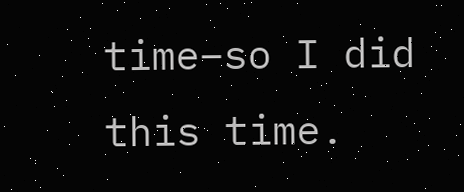time–so I did this time.